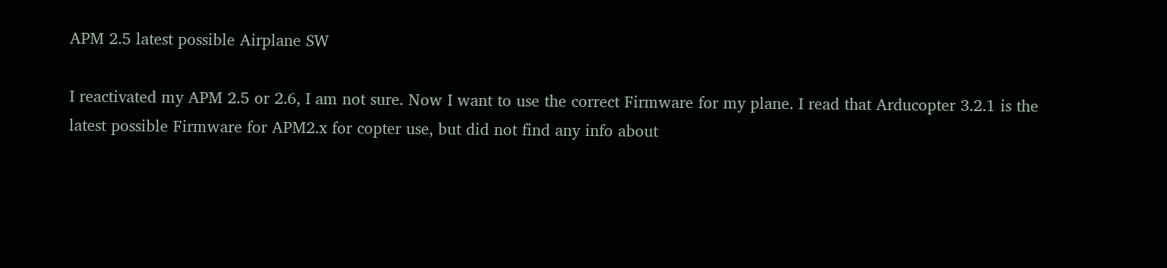APM 2.5 latest possible Airplane SW

I reactivated my APM 2.5 or 2.6, I am not sure. Now I want to use the correct Firmware for my plane. I read that Arducopter 3.2.1 is the latest possible Firmware for APM2.x for copter use, but did not find any info about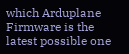which Arduplane Firmware is the latest possible one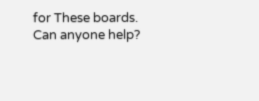for These boards.
Can anyone help?